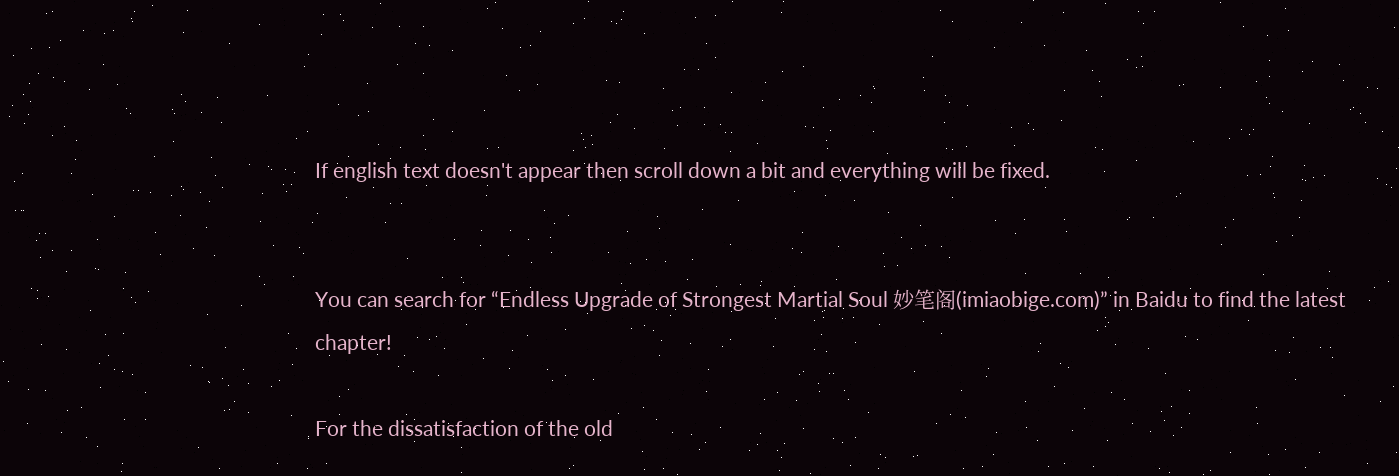If english text doesn't appear then scroll down a bit and everything will be fixed.


You can search for “Endless Upgrade of Strongest Martial Soul 妙笔阁(imiaobige.com)” in Baidu to find the latest chapter!

For the dissatisfaction of the old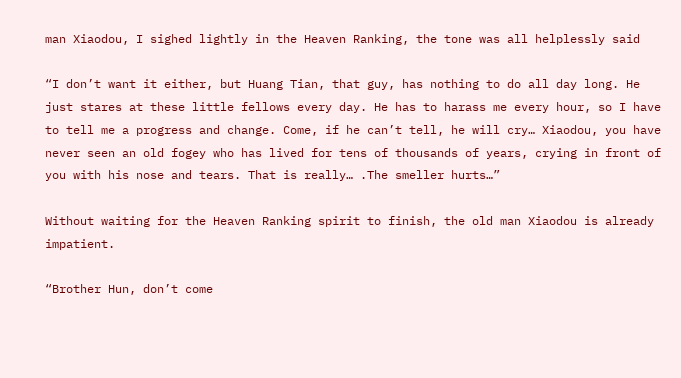man Xiaodou, I sighed lightly in the Heaven Ranking, the tone was all helplessly said

“I don’t want it either, but Huang Tian, that guy, has nothing to do all day long. He just stares at these little fellows every day. He has to harass me every hour, so I have to tell me a progress and change. Come, if he can’t tell, he will cry… Xiaodou, you have never seen an old fogey who has lived for tens of thousands of years, crying in front of you with his nose and tears. That is really… .The smeller hurts…”

Without waiting for the Heaven Ranking spirit to finish, the old man Xiaodou is already impatient.

“Brother Hun, don’t come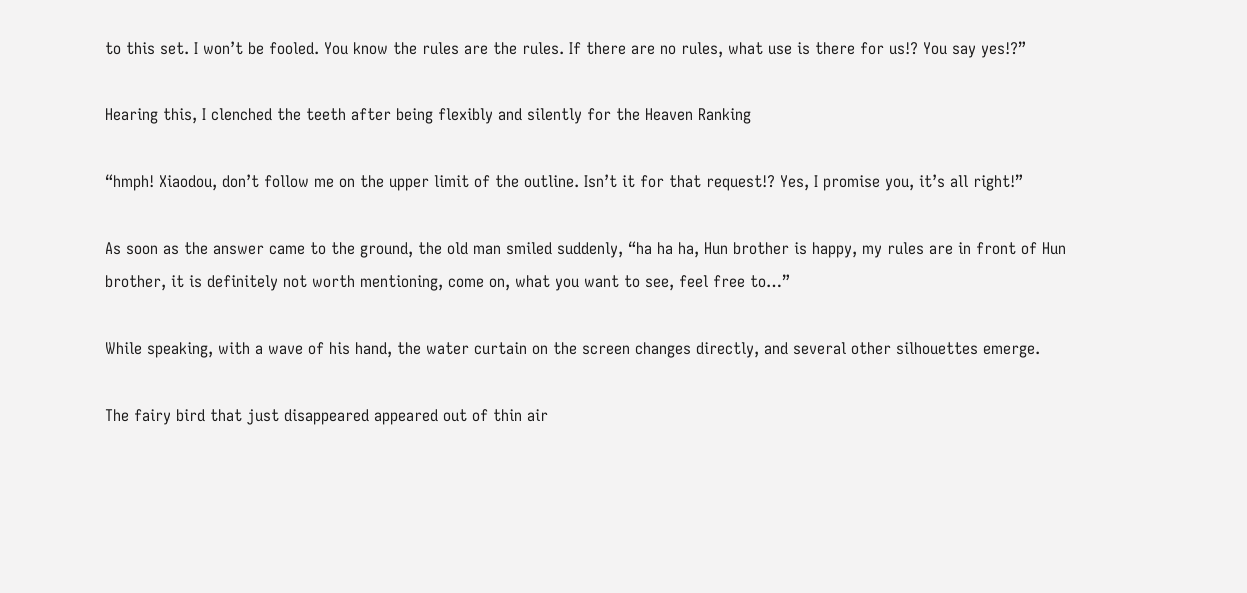to this set. I won’t be fooled. You know the rules are the rules. If there are no rules, what use is there for us!? You say yes!?”

Hearing this, I clenched the teeth after being flexibly and silently for the Heaven Ranking

“hmph! Xiaodou, don’t follow me on the upper limit of the outline. Isn’t it for that request!? Yes, I promise you, it’s all right!”

As soon as the answer came to the ground, the old man smiled suddenly, “ha ha ha, Hun brother is happy, my rules are in front of Hun brother, it is definitely not worth mentioning, come on, what you want to see, feel free to…”

While speaking, with a wave of his hand, the water curtain on the screen changes directly, and several other silhouettes emerge.

The fairy bird that just disappeared appeared out of thin air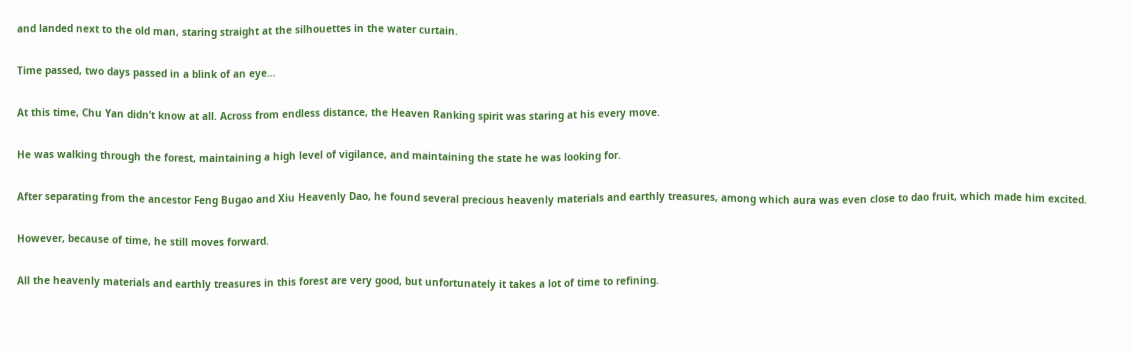and landed next to the old man, staring straight at the silhouettes in the water curtain.

Time passed, two days passed in a blink of an eye…

At this time, Chu Yan didn’t know at all. Across from endless distance, the Heaven Ranking spirit was staring at his every move.

He was walking through the forest, maintaining a high level of vigilance, and maintaining the state he was looking for.

After separating from the ancestor Feng Bugao and Xiu Heavenly Dao, he found several precious heavenly materials and earthly treasures, among which aura was even close to dao fruit, which made him excited.

However, because of time, he still moves forward.

All the heavenly materials and earthly treasures in this forest are very good, but unfortunately it takes a lot of time to refining.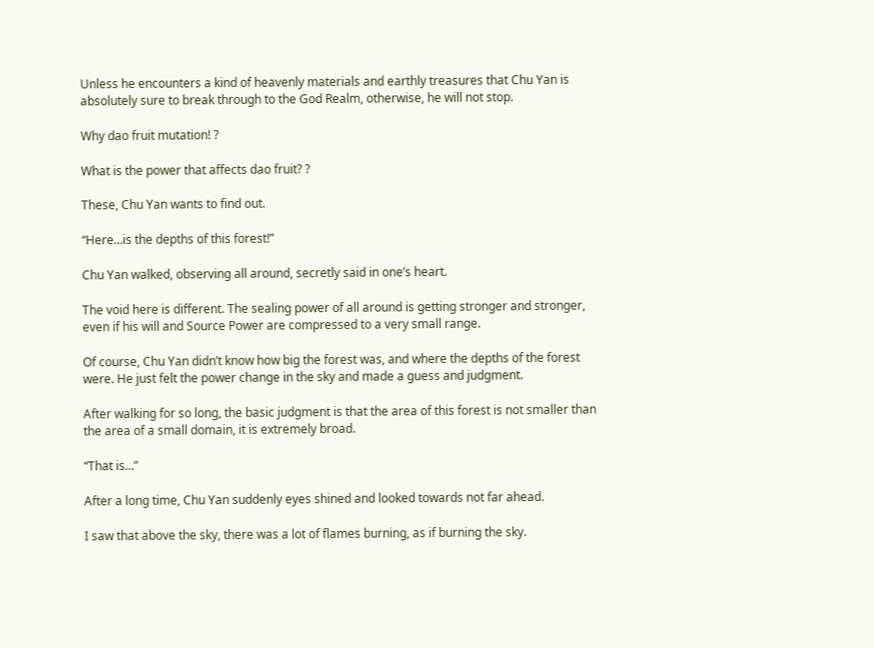Unless he encounters a kind of heavenly materials and earthly treasures that Chu Yan is absolutely sure to break through to the God Realm, otherwise, he will not stop.

Why dao fruit mutation! ?

What is the power that affects dao fruit? ?

These, Chu Yan wants to find out.

“Here…is the depths of this forest!”

Chu Yan walked, observing all around, secretly said in one’s heart.

The void here is different. The sealing power of all around is getting stronger and stronger, even if his will and Source Power are compressed to a very small range.

Of course, Chu Yan didn’t know how big the forest was, and where the depths of the forest were. He just felt the power change in the sky and made a guess and judgment.

After walking for so long, the basic judgment is that the area of this forest is not smaller than the area of a small domain, it is extremely broad.

“That is…”

After a long time, Chu Yan suddenly eyes shined and looked towards not far ahead.

I saw that above the sky, there was a lot of flames burning, as if burning the sky.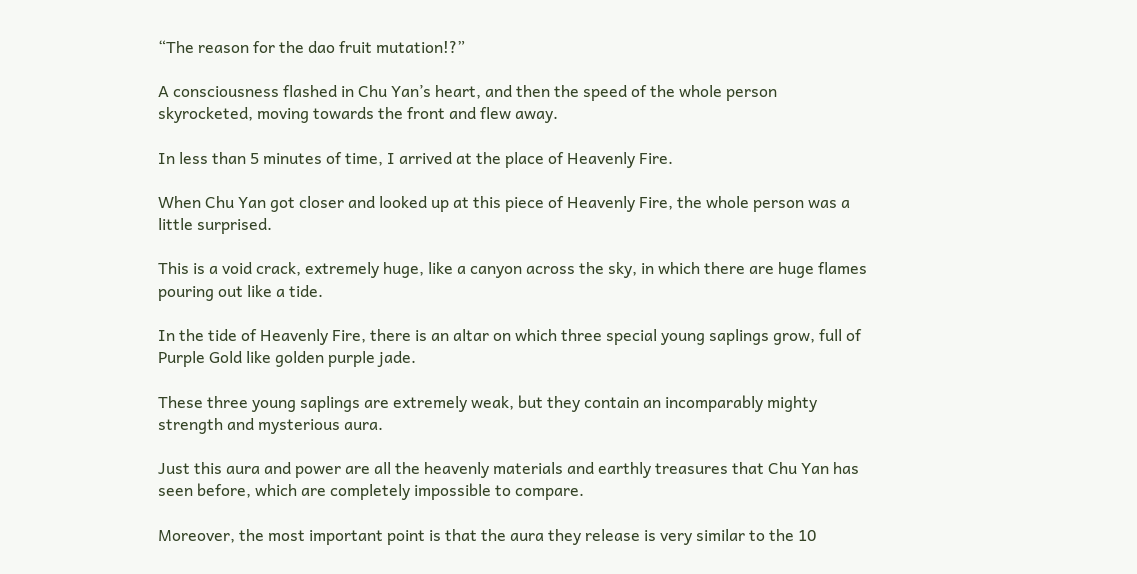“The reason for the dao fruit mutation!?”

A consciousness flashed in Chu Yan’s heart, and then the speed of the whole person skyrocketed, moving towards the front and flew away.

In less than 5 minutes of time, I arrived at the place of Heavenly Fire.

When Chu Yan got closer and looked up at this piece of Heavenly Fire, the whole person was a little surprised.

This is a void crack, extremely huge, like a canyon across the sky, in which there are huge flames pouring out like a tide.

In the tide of Heavenly Fire, there is an altar on which three special young saplings grow, full of Purple Gold like golden purple jade.

These three young saplings are extremely weak, but they contain an incomparably mighty strength and mysterious aura.

Just this aura and power are all the heavenly materials and earthly treasures that Chu Yan has seen before, which are completely impossible to compare.

Moreover, the most important point is that the aura they release is very similar to the 10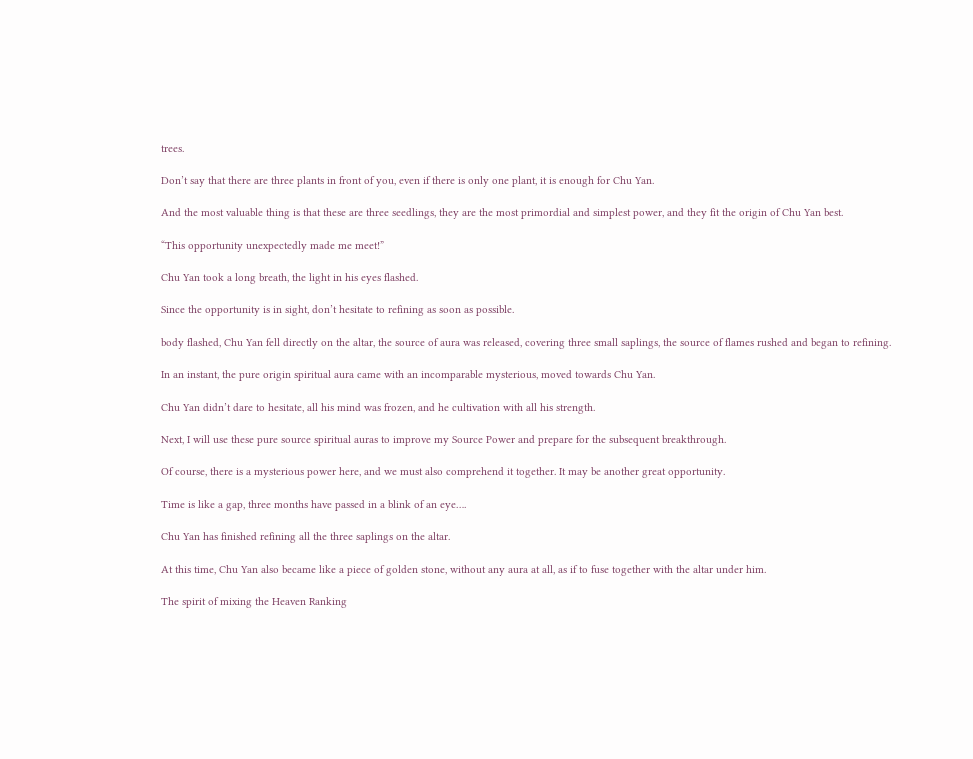trees.

Don’t say that there are three plants in front of you, even if there is only one plant, it is enough for Chu Yan.

And the most valuable thing is that these are three seedlings, they are the most primordial and simplest power, and they fit the origin of Chu Yan best.

“This opportunity unexpectedly made me meet!”

Chu Yan took a long breath, the light in his eyes flashed.

Since the opportunity is in sight, don’t hesitate to refining as soon as possible.

body flashed, Chu Yan fell directly on the altar, the source of aura was released, covering three small saplings, the source of flames rushed and began to refining.

In an instant, the pure origin spiritual aura came with an incomparable mysterious, moved towards Chu Yan.

Chu Yan didn’t dare to hesitate, all his mind was frozen, and he cultivation with all his strength.

Next, I will use these pure source spiritual auras to improve my Source Power and prepare for the subsequent breakthrough.

Of course, there is a mysterious power here, and we must also comprehend it together. It may be another great opportunity.

Time is like a gap, three months have passed in a blink of an eye….

Chu Yan has finished refining all the three saplings on the altar.

At this time, Chu Yan also became like a piece of golden stone, without any aura at all, as if to fuse together with the altar under him.

The spirit of mixing the Heaven Ranking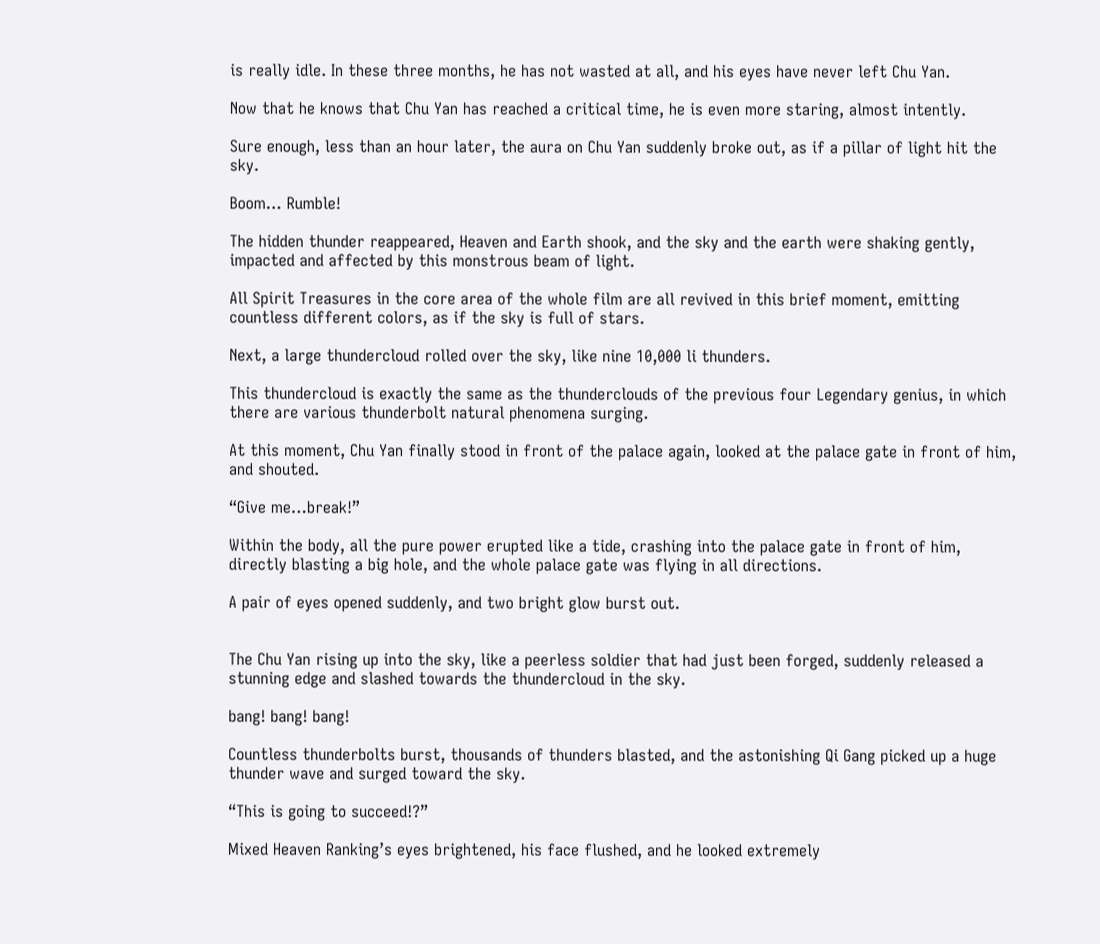is really idle. In these three months, he has not wasted at all, and his eyes have never left Chu Yan.

Now that he knows that Chu Yan has reached a critical time, he is even more staring, almost intently.

Sure enough, less than an hour later, the aura on Chu Yan suddenly broke out, as if a pillar of light hit the sky.

Boom… Rumble!

The hidden thunder reappeared, Heaven and Earth shook, and the sky and the earth were shaking gently, impacted and affected by this monstrous beam of light.

All Spirit Treasures in the core area of the whole film are all revived in this brief moment, emitting countless different colors, as if the sky is full of stars.

Next, a large thundercloud rolled over the sky, like nine 10,000 li thunders.

This thundercloud is exactly the same as the thunderclouds of the previous four Legendary genius, in which there are various thunderbolt natural phenomena surging.

At this moment, Chu Yan finally stood in front of the palace again, looked at the palace gate in front of him, and shouted.

“Give me…break!”

Within the body, all the pure power erupted like a tide, crashing into the palace gate in front of him, directly blasting a big hole, and the whole palace gate was flying in all directions.

A pair of eyes opened suddenly, and two bright glow burst out.


The Chu Yan rising up into the sky, like a peerless soldier that had just been forged, suddenly released a stunning edge and slashed towards the thundercloud in the sky.

bang! bang! bang!

Countless thunderbolts burst, thousands of thunders blasted, and the astonishing Qi Gang picked up a huge thunder wave and surged toward the sky.

“This is going to succeed!?”

Mixed Heaven Ranking’s eyes brightened, his face flushed, and he looked extremely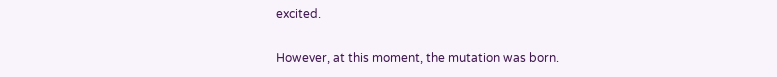excited.

However, at this moment, the mutation was born.